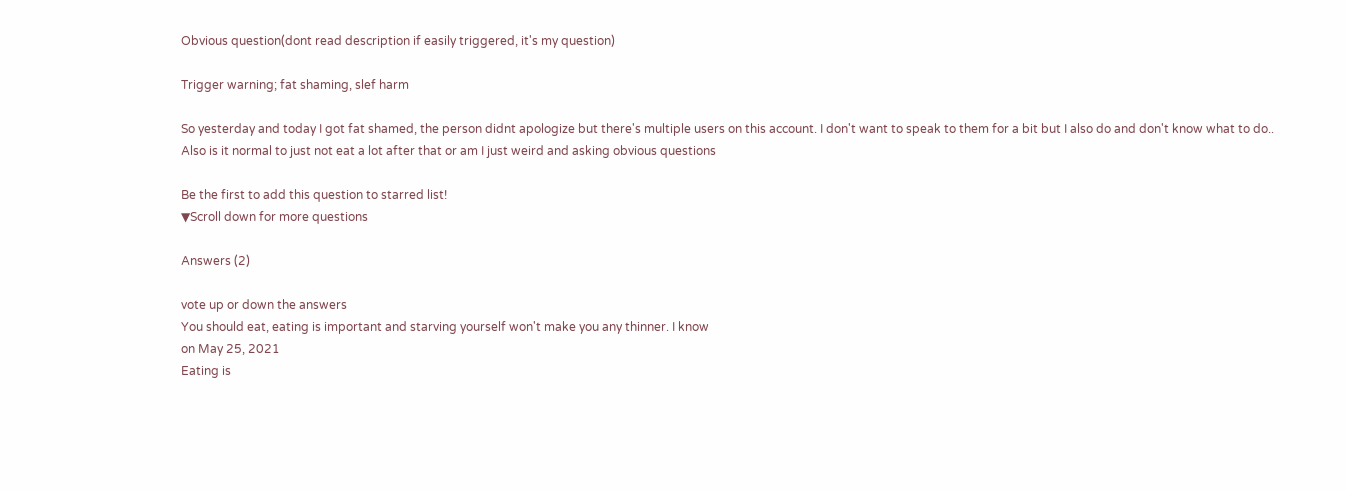Obvious question(dont read description if easily triggered, it's my question)

Trigger warning; fat shaming, slef harm

So yesterday and today I got fat shamed, the person didnt apologize but there's multiple users on this account. I don't want to speak to them for a bit but I also do and don't know what to do..
Also is it normal to just not eat a lot after that or am I just weird and asking obvious questions

Be the first to add this question to starred list!
▼Scroll down for more questions

Answers (2)

vote up or down the answers
You should eat, eating is important and starving yourself won't make you any thinner. I know
on May 25, 2021
Eating is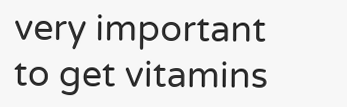very important to get vitamins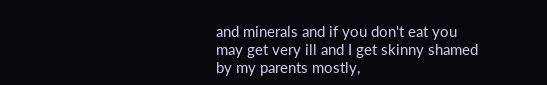and minerals and if you don't eat you may get very ill and I get skinny shamed by my parents mostly,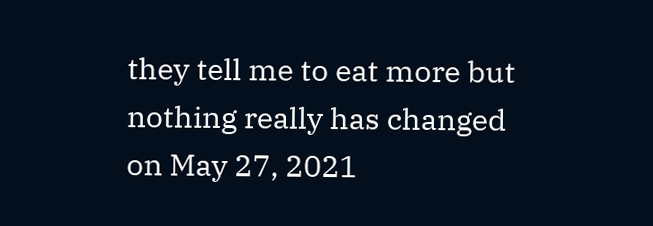they tell me to eat more but nothing really has changed
on May 27, 2021